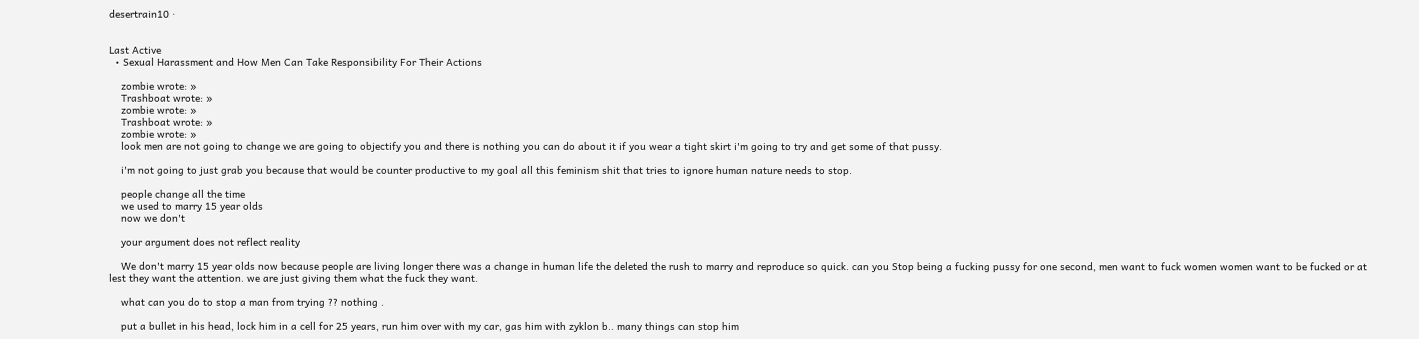desertrain10 ·


Last Active
  • Sexual Harassment and How Men Can Take Responsibility For Their Actions

    zombie wrote: »
    Trashboat wrote: »
    zombie wrote: »
    Trashboat wrote: »
    zombie wrote: »
    look men are not going to change we are going to objectify you and there is nothing you can do about it if you wear a tight skirt i'm going to try and get some of that pussy.

    i'm not going to just grab you because that would be counter productive to my goal all this feminism shit that tries to ignore human nature needs to stop.

    people change all the time
    we used to marry 15 year olds
    now we don't

    your argument does not reflect reality

    We don't marry 15 year olds now because people are living longer there was a change in human life the deleted the rush to marry and reproduce so quick. can you Stop being a fucking pussy for one second, men want to fuck women women want to be fucked or at lest they want the attention. we are just giving them what the fuck they want.

    what can you do to stop a man from trying ?? nothing .

    put a bullet in his head, lock him in a cell for 25 years, run him over with my car, gas him with zyklon b.. many things can stop him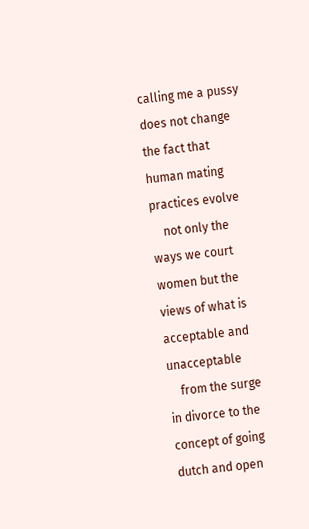calling me a pussy does not change the fact that human mating practices evolve
    not only the ways we court women but the views of what is acceptable and unacceptable
    from the surge in divorce to the concept of going dutch and open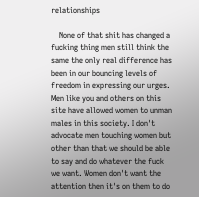relationships

    None of that shit has changed a fucking thing men still think the same the only real difference has been in our bouncing levels of freedom in expressing our urges. Men like you and others on this site have allowed women to unman males in this society. I don't advocate men touching women but other than that we should be able to say and do whatever the fuck we want. Women don't want the attention then it's on them to do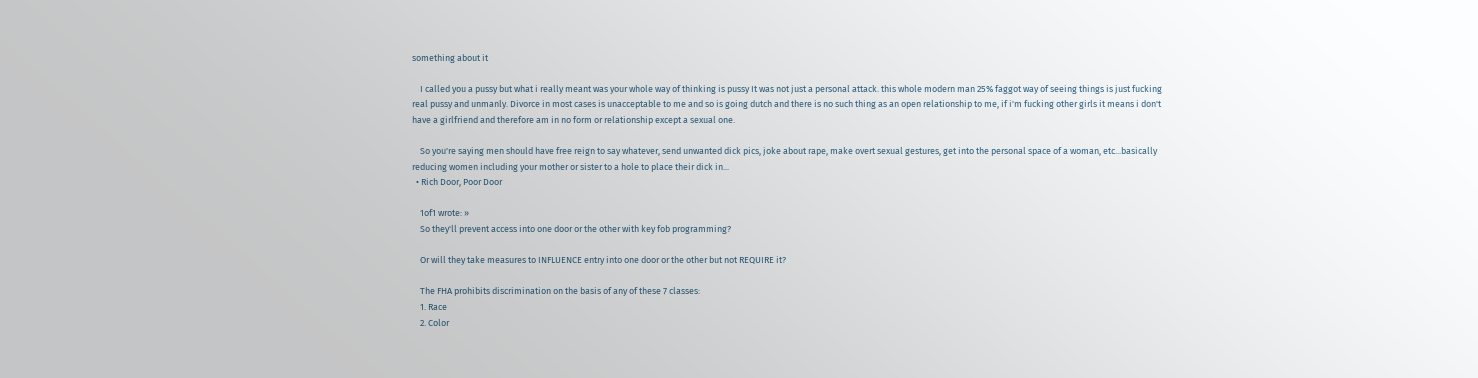something about it

    I called you a pussy but what i really meant was your whole way of thinking is pussy It was not just a personal attack. this whole modern man 25% faggot way of seeing things is just fucking real pussy and unmanly. Divorce in most cases is unacceptable to me and so is going dutch and there is no such thing as an open relationship to me, if i'm fucking other girls it means i don't have a girlfriend and therefore am in no form or relationship except a sexual one.

    So you're saying men should have free reign to say whatever, send unwanted dick pics, joke about rape, make overt sexual gestures, get into the personal space of a woman, etc...basically reducing women including your mother or sister to a hole to place their dick in...
  • Rich Door, Poor Door

    1of1 wrote: »
    So they'll prevent access into one door or the other with key fob programming?

    Or will they take measures to INFLUENCE entry into one door or the other but not REQUIRE it?

    The FHA prohibits discrimination on the basis of any of these 7 classes:
    1. Race
    2. Color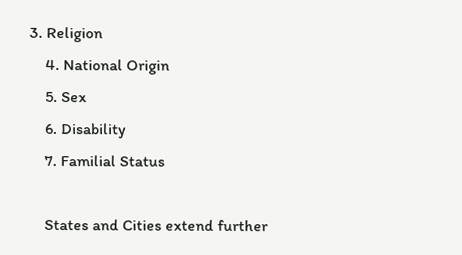3. Religion
    4. National Origin
    5. Sex
    6. Disability
    7. Familial Status

    States and Cities extend further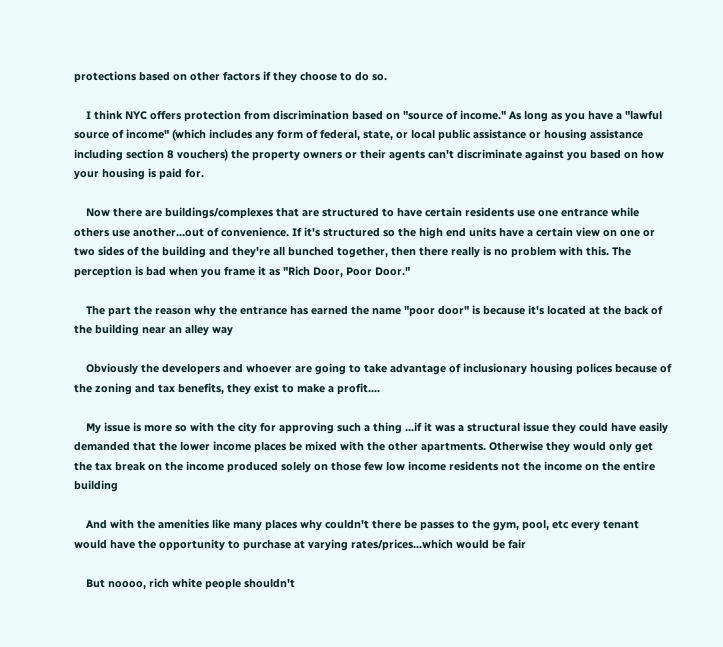protections based on other factors if they choose to do so.

    I think NYC offers protection from discrimination based on "source of income." As long as you have a "lawful source of income" (which includes any form of federal, state, or local public assistance or housing assistance including section 8 vouchers) the property owners or their agents can't discriminate against you based on how your housing is paid for.

    Now there are buildings/complexes that are structured to have certain residents use one entrance while others use another...out of convenience. If it's structured so the high end units have a certain view on one or two sides of the building and they're all bunched together, then there really is no problem with this. The perception is bad when you frame it as "Rich Door, Poor Door."

    The part the reason why the entrance has earned the name "poor door" is because it's located at the back of the building near an alley way

    Obviously the developers and whoever are going to take advantage of inclusionary housing polices because of the zoning and tax benefits, they exist to make a profit....

    My issue is more so with the city for approving such a thing ...if it was a structural issue they could have easily demanded that the lower income places be mixed with the other apartments. Otherwise they would only get the tax break on the income produced solely on those few low income residents not the income on the entire building

    And with the amenities like many places why couldn't there be passes to the gym, pool, etc every tenant would have the opportunity to purchase at varying rates/prices...which would be fair

    But noooo, rich white people shouldn't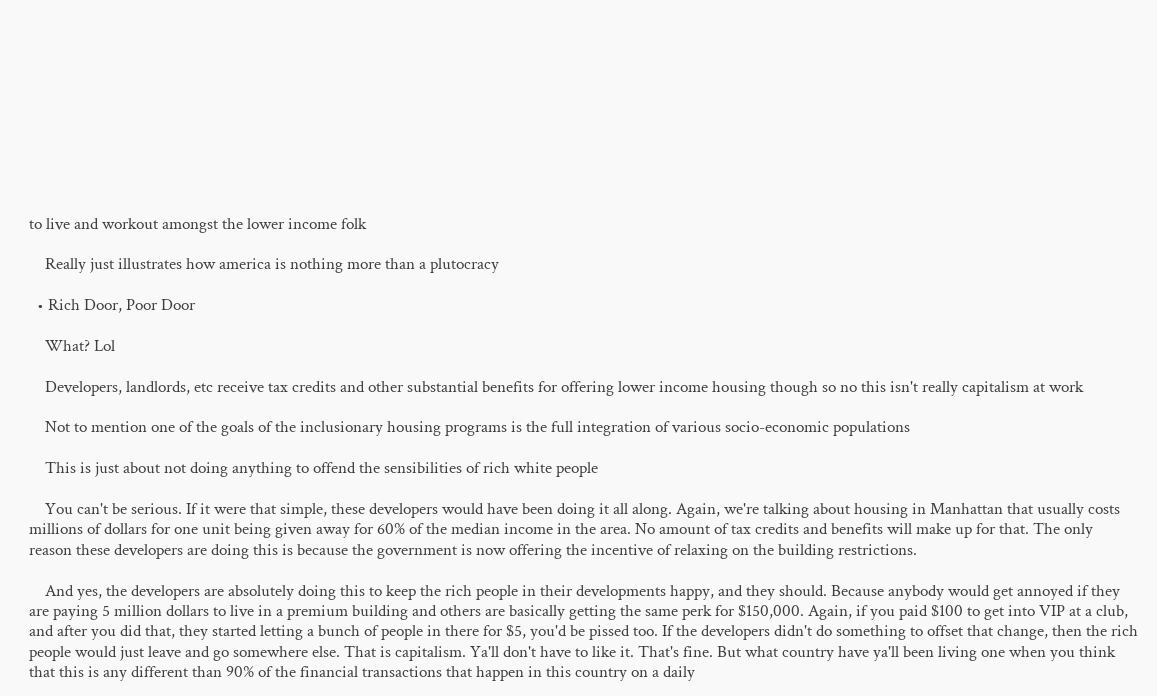to live and workout amongst the lower income folk

    Really just illustrates how america is nothing more than a plutocracy

  • Rich Door, Poor Door

    What? Lol

    Developers, landlords, etc receive tax credits and other substantial benefits for offering lower income housing though so no this isn't really capitalism at work

    Not to mention one of the goals of the inclusionary housing programs is the full integration of various socio-economic populations

    This is just about not doing anything to offend the sensibilities of rich white people

    You can't be serious. If it were that simple, these developers would have been doing it all along. Again, we're talking about housing in Manhattan that usually costs millions of dollars for one unit being given away for 60% of the median income in the area. No amount of tax credits and benefits will make up for that. The only reason these developers are doing this is because the government is now offering the incentive of relaxing on the building restrictions.

    And yes, the developers are absolutely doing this to keep the rich people in their developments happy, and they should. Because anybody would get annoyed if they are paying 5 million dollars to live in a premium building and others are basically getting the same perk for $150,000. Again, if you paid $100 to get into VIP at a club, and after you did that, they started letting a bunch of people in there for $5, you'd be pissed too. If the developers didn't do something to offset that change, then the rich people would just leave and go somewhere else. That is capitalism. Ya'll don't have to like it. That's fine. But what country have ya'll been living one when you think that this is any different than 90% of the financial transactions that happen in this country on a daily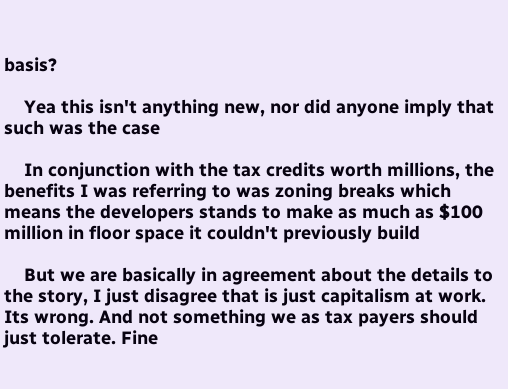basis?

    Yea this isn't anything new, nor did anyone imply that such was the case

    In conjunction with the tax credits worth millions, the benefits I was referring to was zoning breaks which means the developers stands to make as much as $100 million in floor space it couldn't previously build

    But we are basically in agreement about the details to the story, I just disagree that is just capitalism at work. Its wrong. And not something we as tax payers should just tolerate. Fine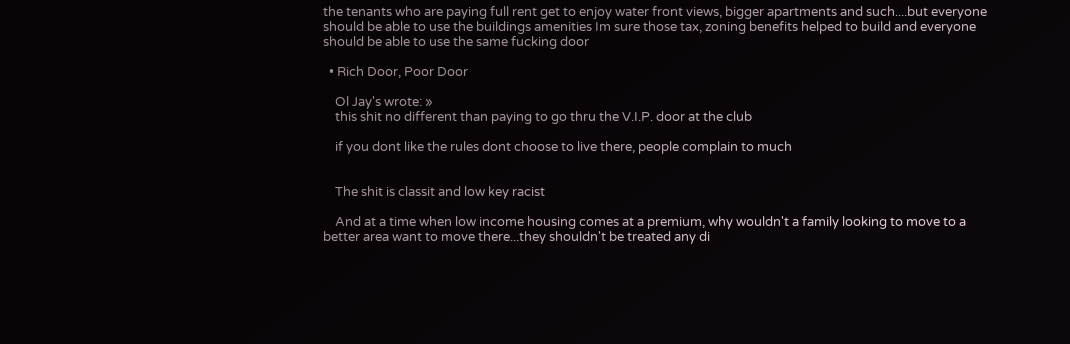the tenants who are paying full rent get to enjoy water front views, bigger apartments and such....but everyone should be able to use the buildings amenities Im sure those tax, zoning benefits helped to build and everyone should be able to use the same fucking door

  • Rich Door, Poor Door

    Ol Jay's wrote: »
    this shit no different than paying to go thru the V.I.P. door at the club

    if you dont like the rules dont choose to live there, people complain to much


    The shit is classit and low key racist

    And at a time when low income housing comes at a premium, why wouldn't a family looking to move to a better area want to move there...they shouldn't be treated any di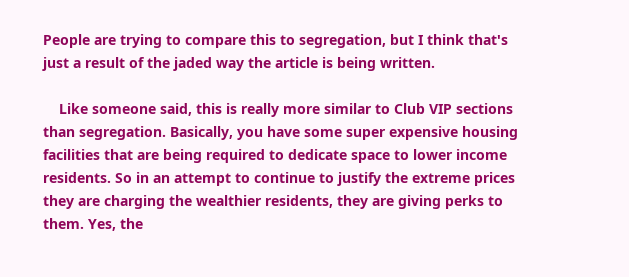People are trying to compare this to segregation, but I think that's just a result of the jaded way the article is being written.

    Like someone said, this is really more similar to Club VIP sections than segregation. Basically, you have some super expensive housing facilities that are being required to dedicate space to lower income residents. So in an attempt to continue to justify the extreme prices they are charging the wealthier residents, they are giving perks to them. Yes, the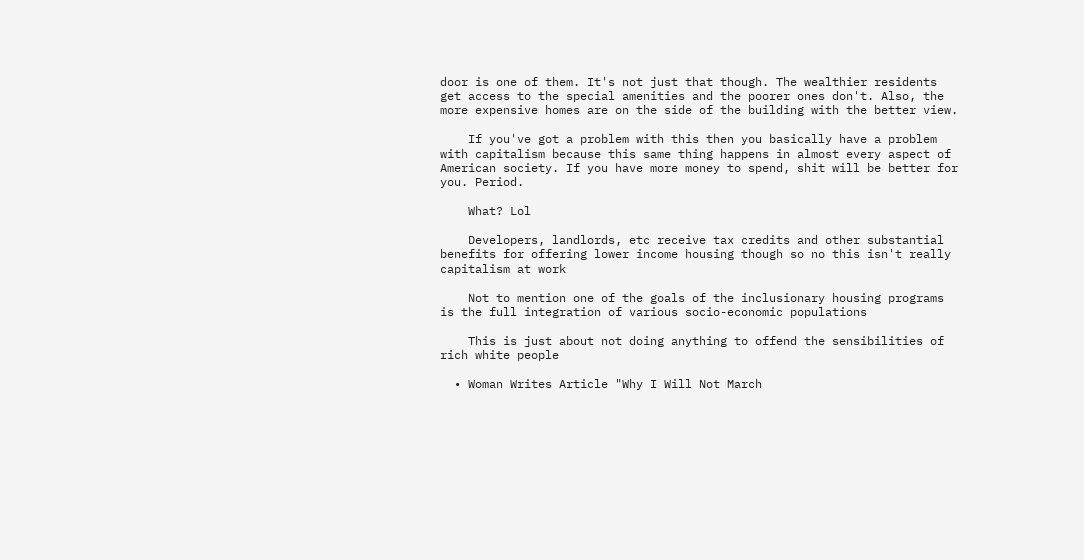door is one of them. It's not just that though. The wealthier residents get access to the special amenities and the poorer ones don't. Also, the more expensive homes are on the side of the building with the better view.

    If you've got a problem with this then you basically have a problem with capitalism because this same thing happens in almost every aspect of American society. If you have more money to spend, shit will be better for you. Period.

    What? Lol

    Developers, landlords, etc receive tax credits and other substantial benefits for offering lower income housing though so no this isn't really capitalism at work

    Not to mention one of the goals of the inclusionary housing programs is the full integration of various socio-economic populations

    This is just about not doing anything to offend the sensibilities of rich white people

  • Woman Writes Article "Why I Will Not March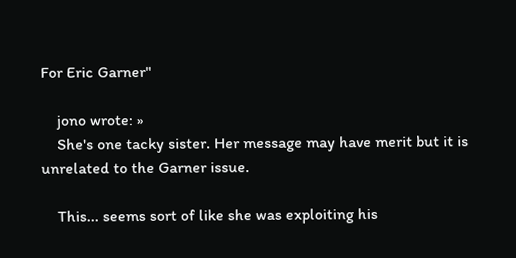For Eric Garner"

    jono wrote: »
    She's one tacky sister. Her message may have merit but it is unrelated to the Garner issue.

    This... seems sort of like she was exploiting his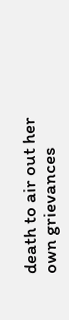death to air out her own grievances